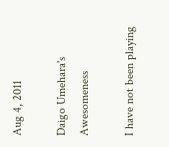Aug 4, 2011

Daigo Umehara's Awesomeness

I have not been playing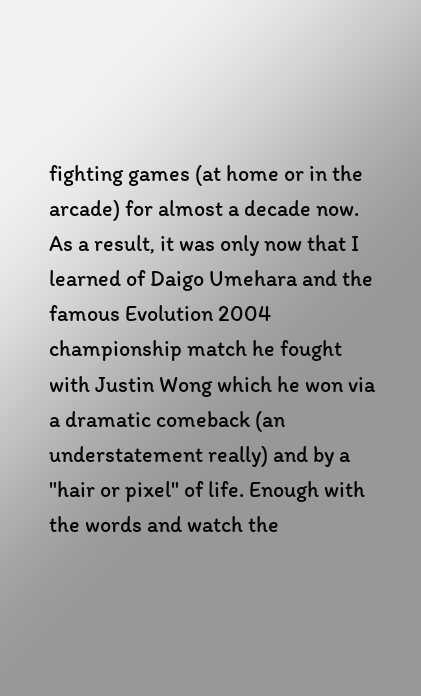fighting games (at home or in the arcade) for almost a decade now. As a result, it was only now that I learned of Daigo Umehara and the famous Evolution 2004 championship match he fought with Justin Wong which he won via a dramatic comeback (an understatement really) and by a "hair or pixel" of life. Enough with the words and watch the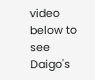video below to see Daigo's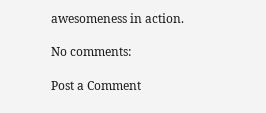awesomeness in action.

No comments:

Post a Comment